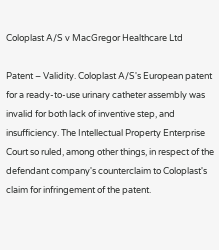Coloplast A/S v MacGregor Healthcare Ltd

Patent – Validity. Coloplast A/S's European patent for a ready-to-use urinary catheter assembly was invalid for both lack of inventive step, and insufficiency. The Intellectual Property Enterprise Court so ruled, among other things, in respect of the defendant company's counterclaim to Coloplast's claim for infringement of the patent.